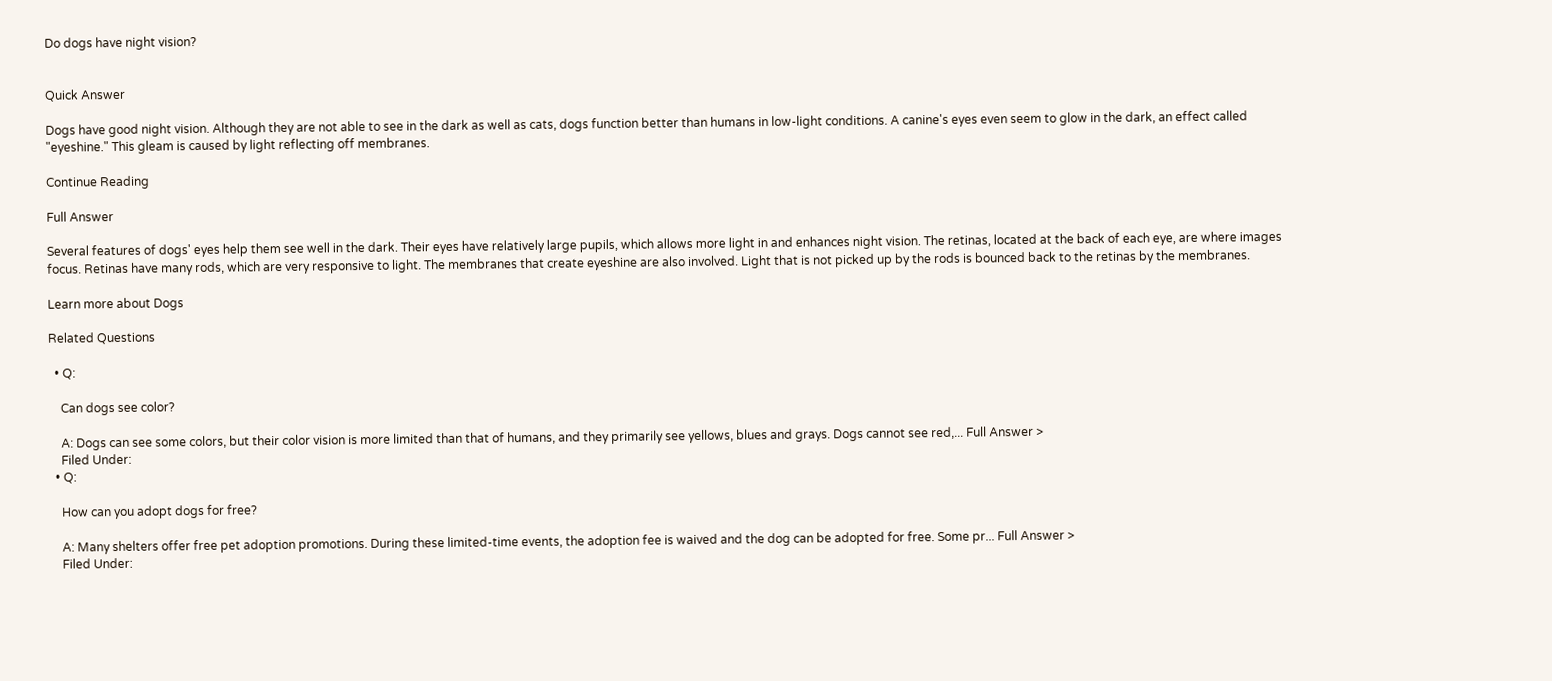Do dogs have night vision?


Quick Answer

Dogs have good night vision. Although they are not able to see in the dark as well as cats, dogs function better than humans in low-light conditions. A canine's eyes even seem to glow in the dark, an effect called "eyeshine." This gleam is caused by light reflecting off membranes.

Continue Reading

Full Answer

Several features of dogs' eyes help them see well in the dark. Their eyes have relatively large pupils, which allows more light in and enhances night vision. The retinas, located at the back of each eye, are where images focus. Retinas have many rods, which are very responsive to light. The membranes that create eyeshine are also involved. Light that is not picked up by the rods is bounced back to the retinas by the membranes.

Learn more about Dogs

Related Questions

  • Q:

    Can dogs see color?

    A: Dogs can see some colors, but their color vision is more limited than that of humans, and they primarily see yellows, blues and grays. Dogs cannot see red,... Full Answer >
    Filed Under:
  • Q:

    How can you adopt dogs for free?

    A: Many shelters offer free pet adoption promotions. During these limited-time events, the adoption fee is waived and the dog can be adopted for free. Some pr... Full Answer >
    Filed Under: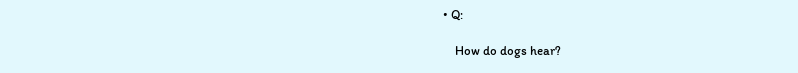• Q:

    How do dogs hear?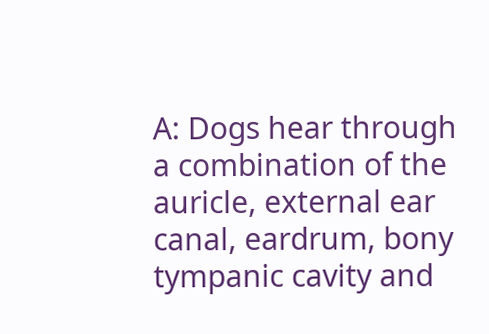A: Dogs hear through a combination of the auricle, external ear canal, eardrum, bony tympanic cavity and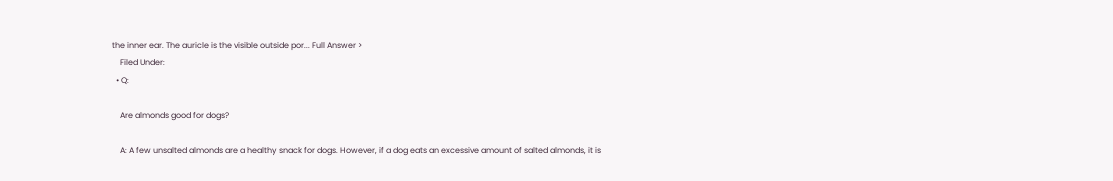the inner ear. The auricle is the visible outside por... Full Answer >
    Filed Under:
  • Q:

    Are almonds good for dogs?

    A: A few unsalted almonds are a healthy snack for dogs. However, if a dog eats an excessive amount of salted almonds, it is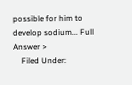possible for him to develop sodium... Full Answer >
    Filed Under: